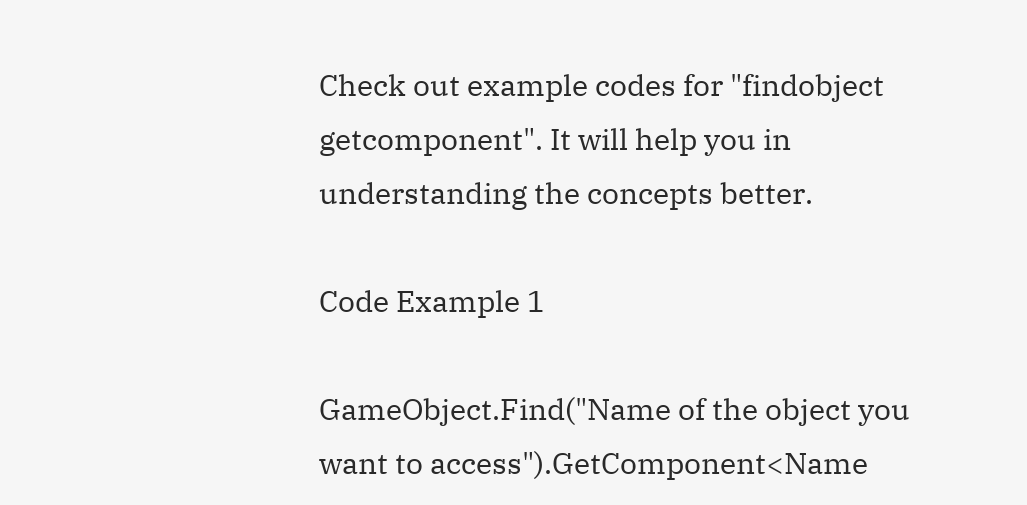Check out example codes for "findobject getcomponent". It will help you in understanding the concepts better.

Code Example 1

GameObject.Find("Name of the object you want to access").GetComponent<Name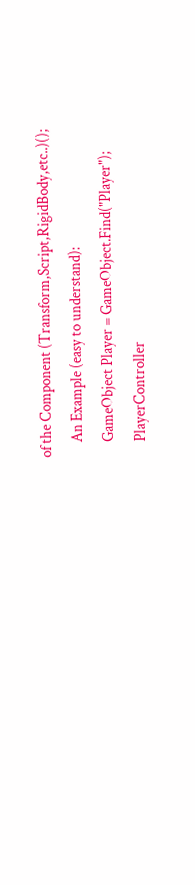of the Component (Transform,Script,RigidBody,etc..)();
     An Example (easy to understand):
     GameObject Player = GameObject.Find("Player");
     PlayerController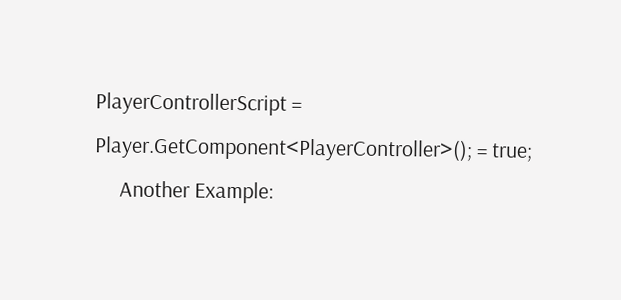PlayerControllerScript = Player.GetComponent<PlayerController>(); = true;
     Another Example: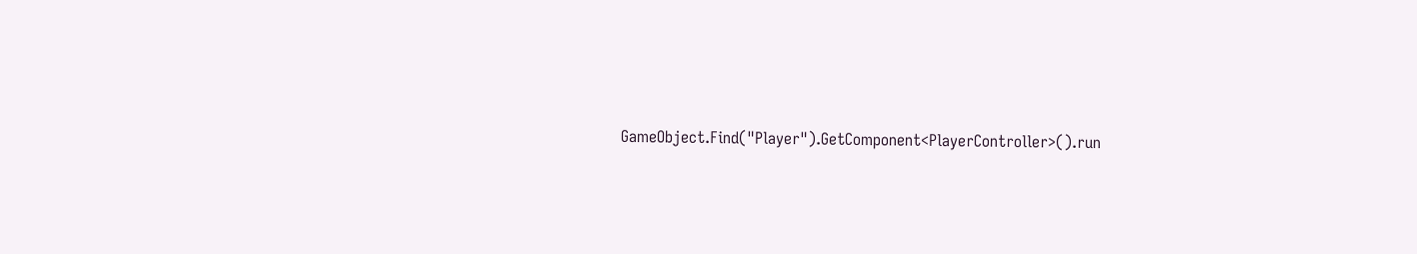GameObject.Find("Player").GetComponent<PlayerController>().run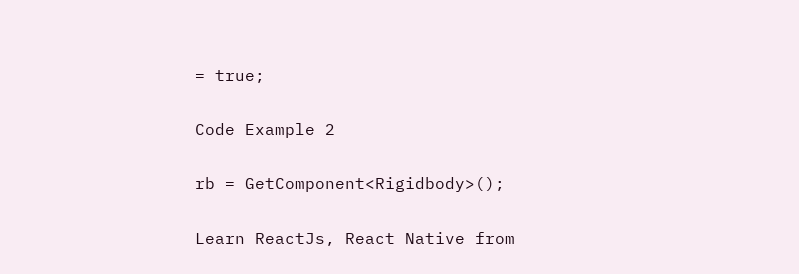= true;

Code Example 2

rb = GetComponent<Rigidbody>();

Learn ReactJs, React Native from